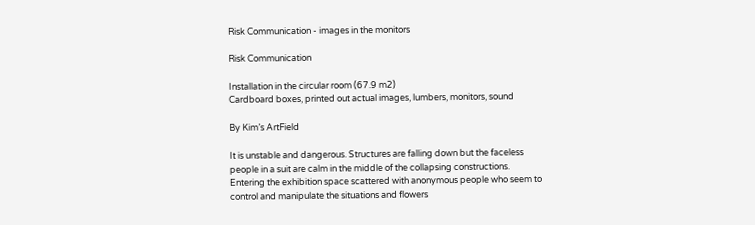Risk Communication - images in the monitors

Risk Communication

Installation in the circular room (67.9 m2)
Cardboard boxes, printed out actual images, lumbers, monitors, sound

By Kim’s ArtField

It is unstable and dangerous. Structures are falling down but the faceless people in a suit are calm in the middle of the collapsing constructions. Entering the exhibition space scattered with anonymous people who seem to control and manipulate the situations and flowers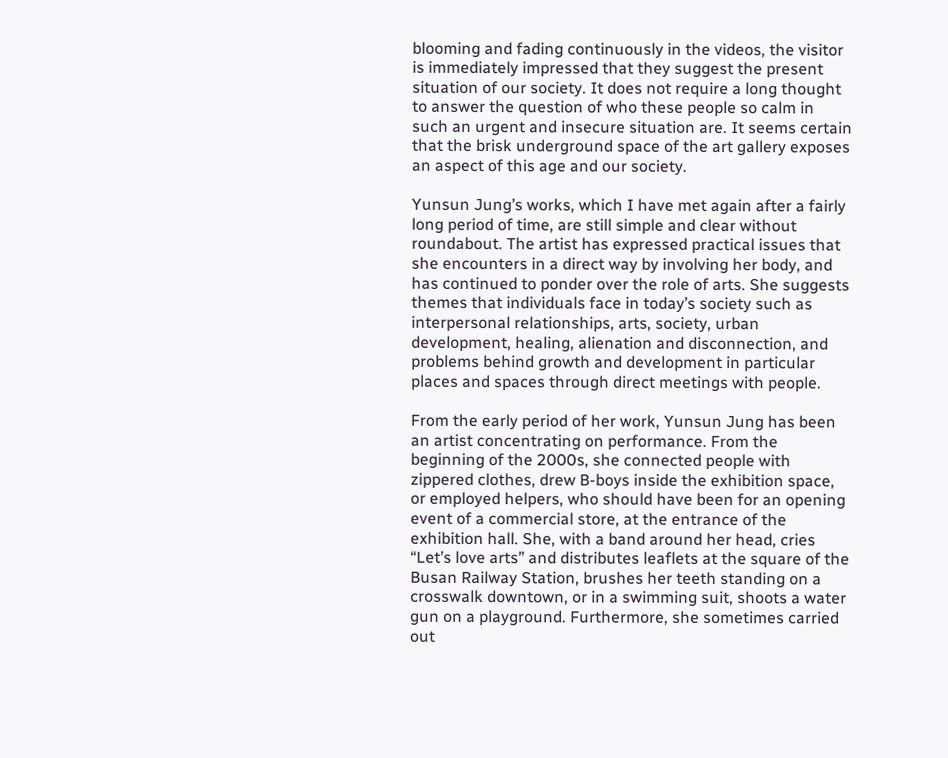blooming and fading continuously in the videos, the visitor is immediately impressed that they suggest the present situation of our society. It does not require a long thought to answer the question of who these people so calm in such an urgent and insecure situation are. It seems certain that the brisk underground space of the art gallery exposes an aspect of this age and our society.

Yunsun Jung’s works, which I have met again after a fairly long period of time, are still simple and clear without roundabout. The artist has expressed practical issues that she encounters in a direct way by involving her body, and has continued to ponder over the role of arts. She suggests themes that individuals face in today’s society such as interpersonal relationships, arts, society, urban development, healing, alienation and disconnection, and problems behind growth and development in particular places and spaces through direct meetings with people.

From the early period of her work, Yunsun Jung has been an artist concentrating on performance. From the beginning of the 2000s, she connected people with zippered clothes, drew B-boys inside the exhibition space, or employed helpers, who should have been for an opening event of a commercial store, at the entrance of the exhibition hall. She, with a band around her head, cries “Let’s love arts” and distributes leaflets at the square of the Busan Railway Station, brushes her teeth standing on a crosswalk downtown, or in a swimming suit, shoots a water gun on a playground. Furthermore, she sometimes carried out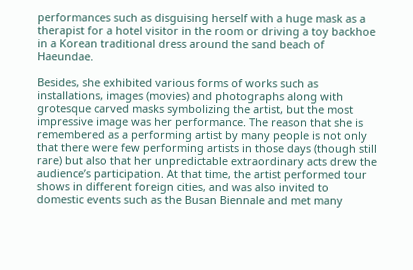performances such as disguising herself with a huge mask as a therapist for a hotel visitor in the room or driving a toy backhoe in a Korean traditional dress around the sand beach of Haeundae.

Besides, she exhibited various forms of works such as installations, images (movies) and photographs along with grotesque carved masks symbolizing the artist, but the most impressive image was her performance. The reason that she is remembered as a performing artist by many people is not only that there were few performing artists in those days (though still rare) but also that her unpredictable extraordinary acts drew the audience’s participation. At that time, the artist performed tour shows in different foreign cities, and was also invited to domestic events such as the Busan Biennale and met many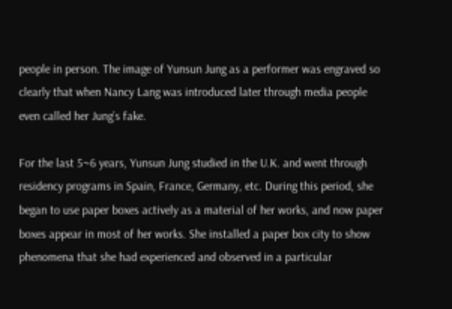people in person. The image of Yunsun Jung as a performer was engraved so clearly that when Nancy Lang was introduced later through media people even called her Jung’s fake.

For the last 5~6 years, Yunsun Jung studied in the U.K. and went through residency programs in Spain, France, Germany, etc. During this period, she began to use paper boxes actively as a material of her works, and now paper boxes appear in most of her works. She installed a paper box city to show phenomena that she had experienced and observed in a particular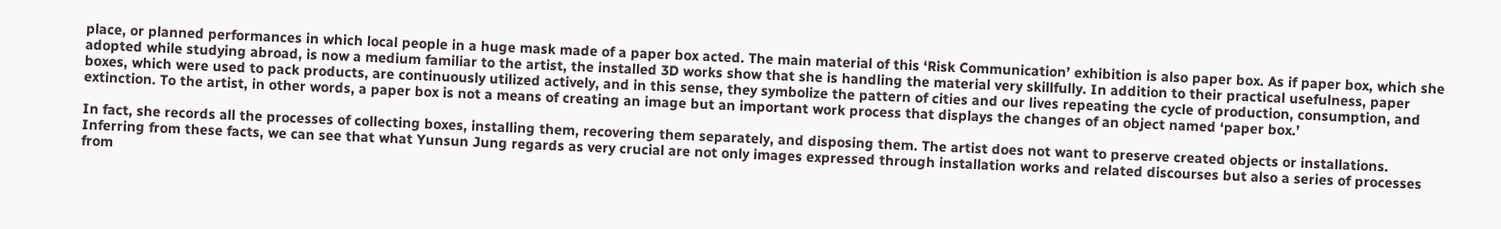place, or planned performances in which local people in a huge mask made of a paper box acted. The main material of this ‘Risk Communication’ exhibition is also paper box. As if paper box, which she adopted while studying abroad, is now a medium familiar to the artist, the installed 3D works show that she is handling the material very skillfully. In addition to their practical usefulness, paper boxes, which were used to pack products, are continuously utilized actively, and in this sense, they symbolize the pattern of cities and our lives repeating the cycle of production, consumption, and extinction. To the artist, in other words, a paper box is not a means of creating an image but an important work process that displays the changes of an object named ‘paper box.’

In fact, she records all the processes of collecting boxes, installing them, recovering them separately, and disposing them. The artist does not want to preserve created objects or installations. Inferring from these facts, we can see that what Yunsun Jung regards as very crucial are not only images expressed through installation works and related discourses but also a series of processes from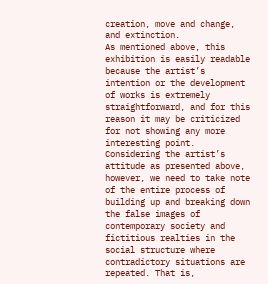creation, move and change, and extinction.
As mentioned above, this exhibition is easily readable because the artist’s intention or the development of works is extremely straightforward, and for this reason it may be criticized for not showing any more interesting point. Considering the artist’s attitude as presented above, however, we need to take note of the entire process of building up and breaking down the false images of contemporary society and fictitious realties in the social structure where contradictory situations are repeated. That is,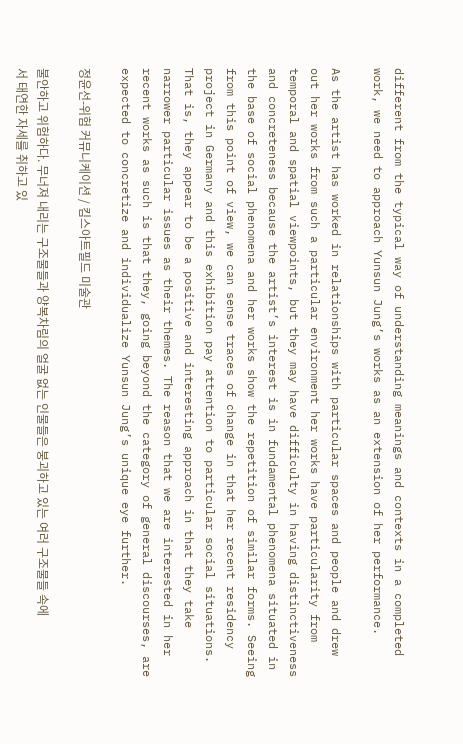different from the typical way of understanding meanings and contexts in a completed work, we need to approach Yunsun Jung’s works as an extension of her performance.

As the artist has worked in relationships with particular spaces and people and drew out her works from such a particular environment her works have particularity from temporal and spatial viewpoints, but they may have difficulty in having distinctiveness and concreteness because the artist’s interest is in fundamental phenomena situated in the base of social phenomena and her works show the repetition of similar forms. Seeing from this point of view, we can sense traces of change in that her recent residency project in Germany and this exhibition pay attention to particular social situations. That is, they appear to be a positive and interesting approach in that they take narrower particular issues as their themes. The reason that we are interested in her recent works as such is that they, going beyond the category of general discourses, are expected to concretize and individualize Yunsun Jung’s unique eye further.

정윤선-위험 커뮤니케이션 / 킴스아트필드 미술관

불안하고 위험하다. 무너져 내리는 구조물들과 양복차림의 얼굴 없는 인물들은 붕괴하고 있는 여러 구조물들 속에서 태연한 자세를 취하고 있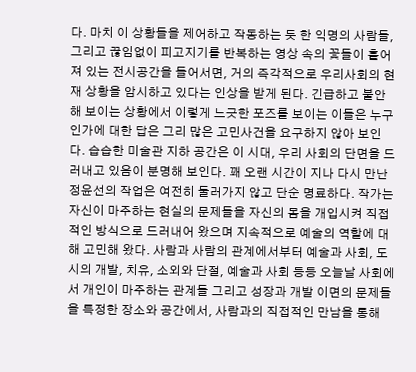다. 마치 이 상황들을 제어하고 작동하는 듯 한 익명의 사람들, 그리고 끊임없이 피고지기를 반복하는 영상 속의 꽃들이 흩어져 있는 전시공간을 들어서면, 거의 즉각적으로 우리사회의 현재 상황을 암시하고 있다는 인상을 받게 된다. 긴급하고 불안해 보이는 상황에서 이렇게 느긋한 포즈를 보이는 이들은 누구인가에 대한 답은 그리 많은 고민사건을 요구하지 않아 보인다. 습습한 미술관 지하 공간은 이 시대, 우리 사회의 단면을 드러내고 있음이 분명해 보인다. 꽤 오랜 시간이 지나 다시 만난 정윤선의 작업은 여전히 둘러가지 않고 단순 명료하다. 작가는 자신이 마주하는 현실의 문제들을 자신의 몸을 개입시켜 직접적인 방식으로 드러내어 왔으며 지속적으로 예술의 역할에 대해 고민해 왔다. 사람과 사람의 관계에서부터 예술과 사회, 도시의 개발, 치유, 소외와 단절, 예술과 사회 등등 오늘날 사회에서 개인이 마주하는 관계들 그리고 성장과 개발 이면의 문제들을 특정한 장소와 공간에서, 사람과의 직접적인 만남을 통해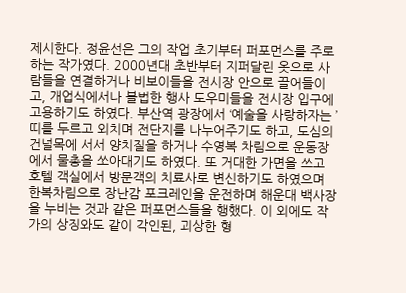제시한다. 정윤선은 그의 작업 초기부터 퍼포먼스를 주로 하는 작가였다. 2000년대 초반부터 지퍼달린 옷으로 사람들을 연결하거나 비보이들을 전시장 안으로 끌어들이고, 개업식에서나 볼법한 행사 도우미들을 전시장 입구에 고용하기도 하였다. 부산역 광장에서 ‘예술을 사랑하자는 ’띠를 두르고 외치며 전단지를 나누어주기도 하고, 도심의 건널목에 서서 양치질을 하거나 수영복 차림으로 운동장에서 물총을 쏘아대기도 하였다. 또 거대한 가면을 쓰고 호텔 객실에서 방문객의 치료사로 변신하기도 하였으며 한복차림으로 장난감 포크레인을 운전하며 해운대 백사장을 누비는 것과 같은 퍼포먼스들을 행했다. 이 외에도 작가의 상징와도 같이 각인된, 괴상한 형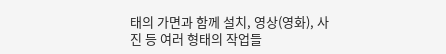태의 가면과 함께 설치, 영상(영화), 사진 등 여러 형태의 작업들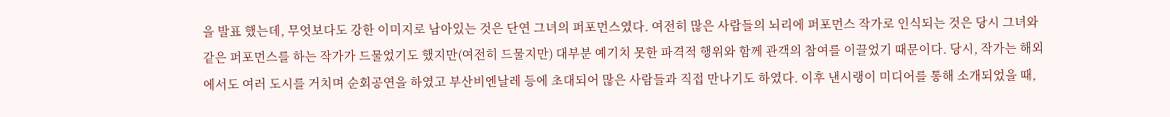을 발표 했는데, 무엇보다도 강한 이미지로 남아있는 것은 단연 그녀의 퍼포먼스였다. 여전히 많은 사람들의 뇌리에 퍼포먼스 작가로 인식되는 것은 당시 그녀와 같은 퍼포먼스를 하는 작가가 드물었기도 했지만(여전히 드물지만) 대부분 예기치 못한 파격적 행위와 함께 관객의 참여를 이끌었기 때문이다. 당시, 작가는 해외에서도 여러 도시를 거치며 순회공연을 하였고 부산비엔날레 등에 초대되어 많은 사람들과 직접 만나기도 하였다. 이후 낸시랭이 미디어를 통해 소개되었을 때,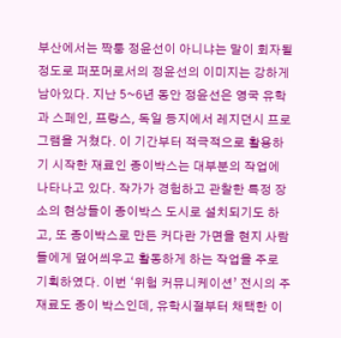부산에서는 짝퉁 정윤선이 아니냐는 말이 회자될 정도로 퍼포머로서의 정윤선의 이미지는 강하게 남아있다. 지난 5~6년 동안 정윤선은 영국 유학과 스페인, 프랑스, 독일 등지에서 레지던시 프로그램을 거쳤다. 이 기간부터 적극적으로 활용하기 시작한 재료인 종이박스는 대부분의 작업에 나타나고 있다. 작가가 경험하고 관찰한 특정 장소의 현상들이 종이박스 도시로 설치되기도 하고, 또 종이박스로 만든 커다란 가면을 현지 사람들에게 덮어씌우고 활동하게 하는 작업을 주로 기획하였다. 이번 ‘위험 커뮤니케이션’ 전시의 주재료도 종이 박스인데, 유학시절부터 채택한 이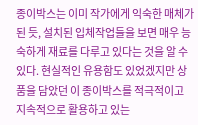종이박스는 이미 작가에게 익숙한 매체가 된 듯, 설치된 입체작업들을 보면 매우 능숙하게 재료를 다루고 있다는 것을 알 수 있다. 현실적인 유용함도 있었겠지만 상품을 담았던 이 종이박스를 적극적이고 지속적으로 활용하고 있는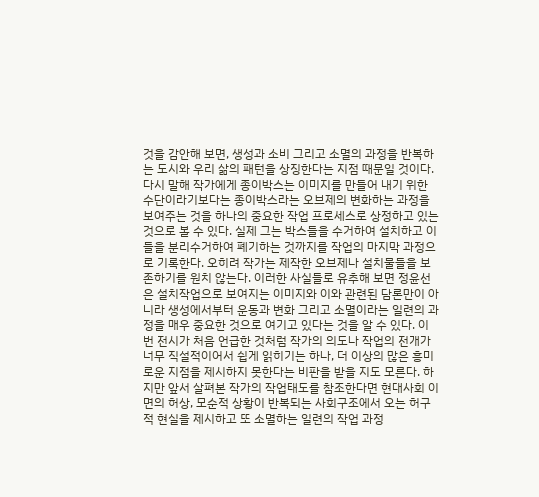것을 감안해 보면, 생성과 소비 그리고 소멸의 과정을 반복하는 도시와 우리 삶의 패턴을 상징한다는 지점 때문일 것이다. 다시 말해 작가에게 종이박스는 이미지를 만들어 내기 위한 수단이라기보다는 종이박스라는 오브제의 변화하는 과정을 보여주는 것을 하나의 중요한 작업 프로세스로 상정하고 있는 것으로 볼 수 있다. 실제 그는 박스들을 수거하여 설치하고 이들을 분리수거하여 폐기하는 것까지를 작업의 마지막 과정으로 기록한다. 오히려 작가는 제작한 오브제나 설치물들을 보존하기를 원치 않는다. 이러한 사실들로 유추해 보면 정윤선은 설치작업으로 보여지는 이미지와 이와 관련된 담론만이 아니라 생성에서부터 운동과 변화 그리고 소멸이라는 일련의 과정을 매우 중요한 것으로 여기고 있다는 것을 알 수 있다. 이번 전시가 처음 언급한 것처럼 작가의 의도나 작업의 전개가 너무 직설적이어서 쉽게 읽히기는 하나, 더 이상의 많은 흥미로운 지점을 제시하지 못한다는 비판을 받을 지도 모른다. 하지만 앞서 살펴본 작가의 작업태도를 참조한다면 현대사회 이면의 허상, 모순적 상황이 반복되는 사회구조에서 오는 허구적 현실을 제시하고 또 소멸하는 일련의 작업 과정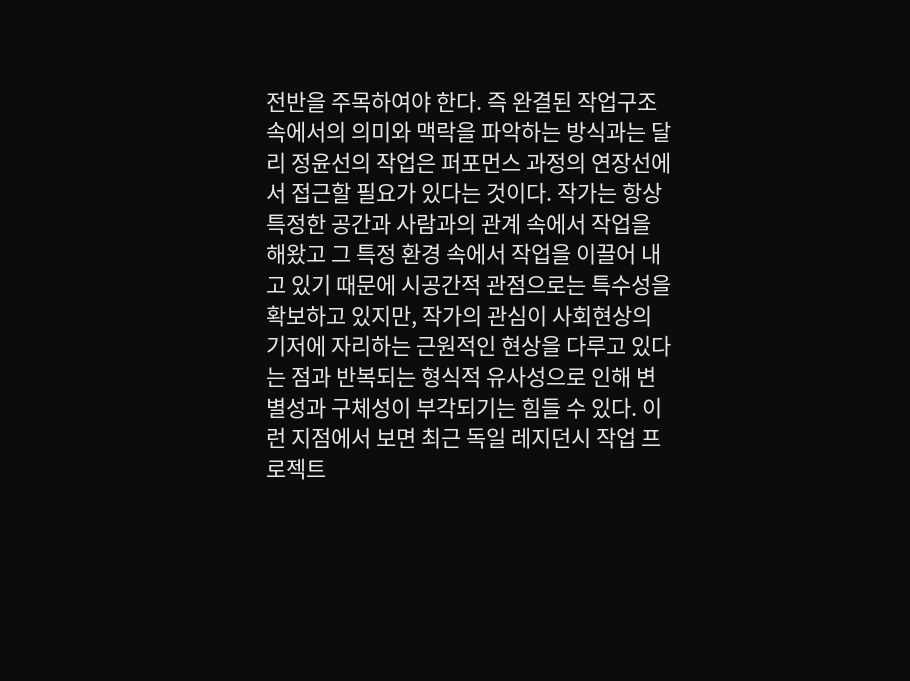전반을 주목하여야 한다. 즉 완결된 작업구조 속에서의 의미와 맥락을 파악하는 방식과는 달리 정윤선의 작업은 퍼포먼스 과정의 연장선에서 접근할 필요가 있다는 것이다. 작가는 항상 특정한 공간과 사람과의 관계 속에서 작업을 해왔고 그 특정 환경 속에서 작업을 이끌어 내고 있기 때문에 시공간적 관점으로는 특수성을 확보하고 있지만, 작가의 관심이 사회현상의 기저에 자리하는 근원적인 현상을 다루고 있다는 점과 반복되는 형식적 유사성으로 인해 변별성과 구체성이 부각되기는 힘들 수 있다. 이런 지점에서 보면 최근 독일 레지던시 작업 프로젝트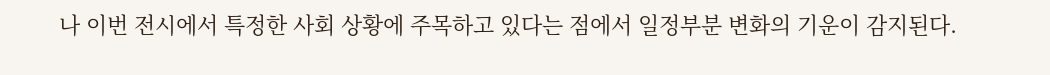나 이번 전시에서 특정한 사회 상황에 주목하고 있다는 점에서 일정부분 변화의 기운이 감지된다.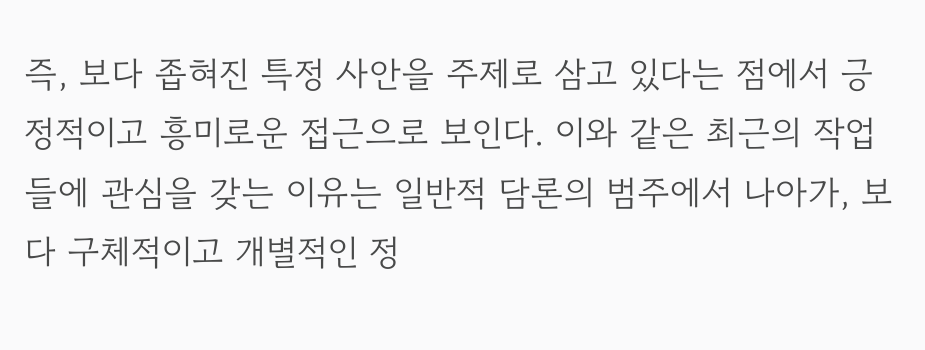즉, 보다 좁혀진 특정 사안을 주제로 삼고 있다는 점에서 긍정적이고 흥미로운 접근으로 보인다. 이와 같은 최근의 작업들에 관심을 갖는 이유는 일반적 담론의 범주에서 나아가, 보다 구체적이고 개별적인 정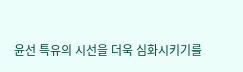윤선 특유의 시선을 더욱 심화시키기를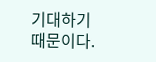기대하기 때문이다.